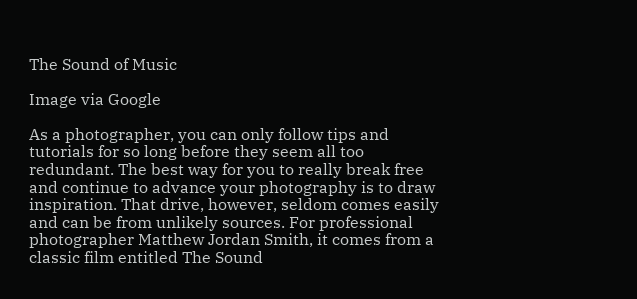The Sound of Music

Image via Google

As a photographer, you can only follow tips and tutorials for so long before they seem all too redundant. The best way for you to really break free and continue to advance your photography is to draw inspiration. That drive, however, seldom comes easily and can be from unlikely sources. For professional photographer Matthew Jordan Smith, it comes from a classic film entitled The Sound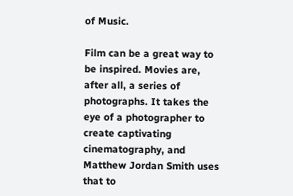of Music.

Film can be a great way to be inspired. Movies are, after all, a series of photographs. It takes the eye of a photographer to create captivating cinematography, and Matthew Jordan Smith uses that to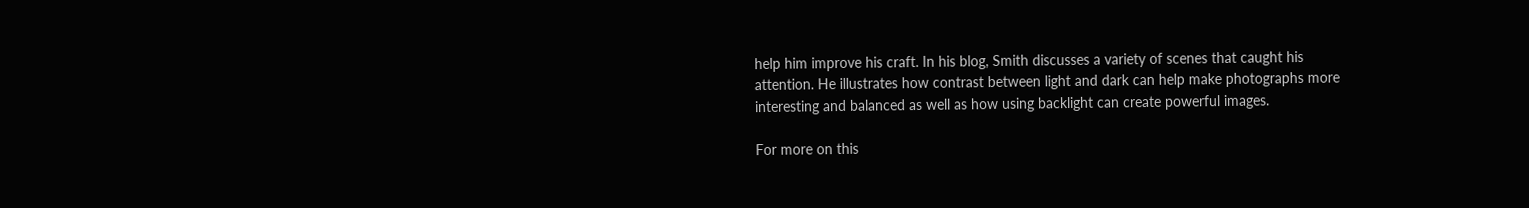help him improve his craft. In his blog, Smith discusses a variety of scenes that caught his attention. He illustrates how contrast between light and dark can help make photographs more interesting and balanced as well as how using backlight can create powerful images.

For more on this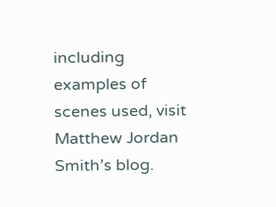including examples of scenes used, visit Matthew Jordan Smith’s blog.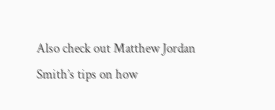Also check out Matthew Jordan Smith’s tips on how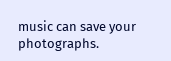music can save your photographs.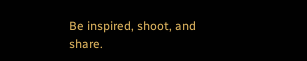Be inspired, shoot, and share.